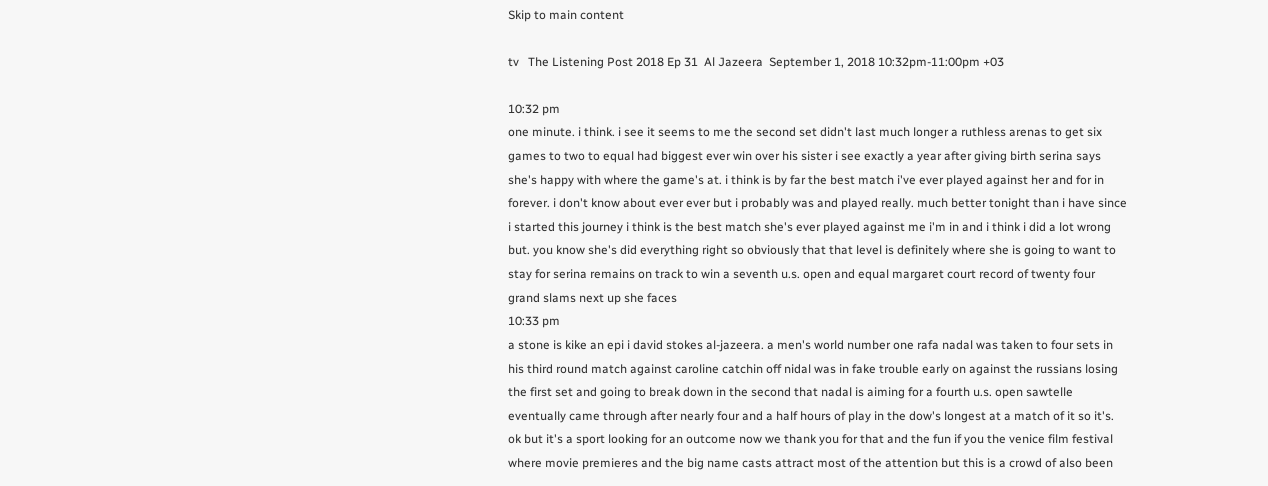Skip to main content

tv   The Listening Post 2018 Ep 31  Al Jazeera  September 1, 2018 10:32pm-11:00pm +03

10:32 pm
one minute. i think. i see it seems to me the second set didn't last much longer a ruthless arenas to get six games to two to equal had biggest ever win over his sister i see exactly a year after giving birth serina says she's happy with where the game's at. i think is by far the best match i've ever played against her and for in forever. i don't know about ever ever but i probably was and played really. much better tonight than i have since i started this journey i think is the best match she's ever played against me i'm in and i think i did a lot wrong but. you know she's did everything right so obviously that that level is definitely where she is going to want to stay for serina remains on track to win a seventh u.s. open and equal margaret court record of twenty four grand slams next up she faces
10:33 pm
a stone is kike an epi i david stokes al-jazeera. a men's world number one rafa nadal was taken to four sets in his third round match against caroline catchin off nidal was in fake trouble early on against the russians losing the first set and going to break down in the second that nadal is aiming for a fourth u.s. open sawtelle eventually came through after nearly four and a half hours of play in the dow's longest at a match of it so it's. ok but it's a sport looking for an outcome now we thank you for that and the fun if you the venice film festival where movie premieres and the big name casts attract most of the attention but this is a crowd of also been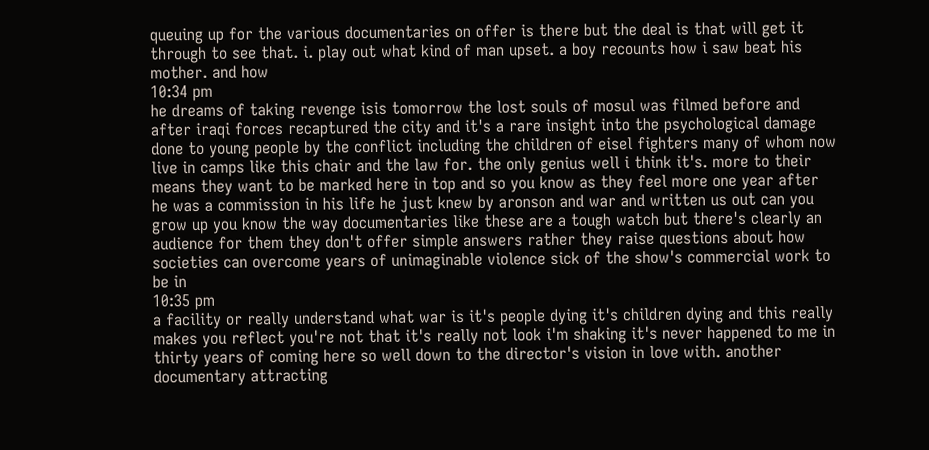queuing up for the various documentaries on offer is there but the deal is that will get it through to see that. i. play out what kind of man upset. a boy recounts how i saw beat his mother. and how
10:34 pm
he dreams of taking revenge isis tomorrow the lost souls of mosul was filmed before and after iraqi forces recaptured the city and it's a rare insight into the psychological damage done to young people by the conflict including the children of eisel fighters many of whom now live in camps like this chair and the law for. the only genius well i think it's. more to their means they want to be marked here in top and so you know as they feel more one year after he was a commission in his life he just knew by aronson and war and written us out can you grow up you know the way documentaries like these are a tough watch but there's clearly an audience for them they don't offer simple answers rather they raise questions about how societies can overcome years of unimaginable violence sick of the show's commercial work to be in
10:35 pm
a facility or really understand what war is it's people dying it's children dying and this really makes you reflect you're not that it's really not look i'm shaking it's never happened to me in thirty years of coming here so well down to the director's vision in love with. another documentary attracting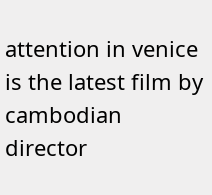attention in venice is the latest film by cambodian director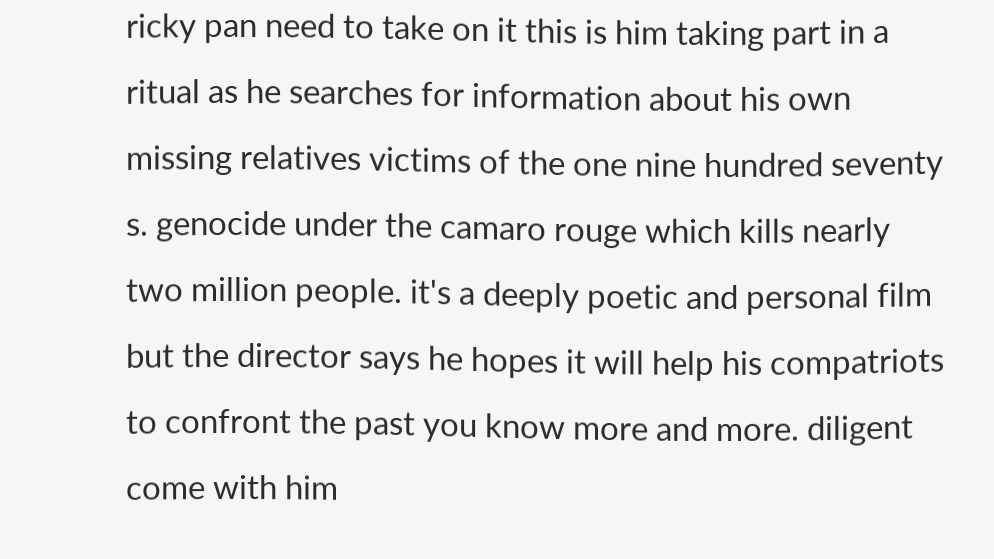ricky pan need to take on it this is him taking part in a ritual as he searches for information about his own missing relatives victims of the one nine hundred seventy s. genocide under the camaro rouge which kills nearly two million people. it's a deeply poetic and personal film but the director says he hopes it will help his compatriots to confront the past you know more and more. diligent come with him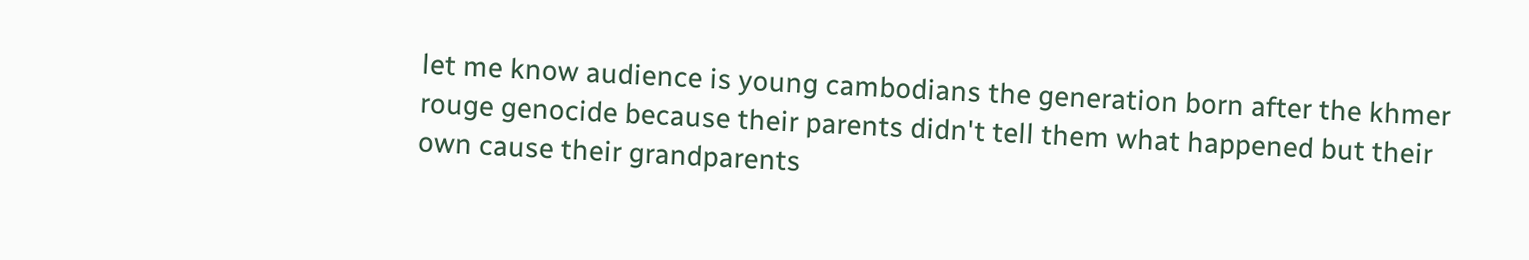let me know audience is young cambodians the generation born after the khmer rouge genocide because their parents didn't tell them what happened but their own cause their grandparents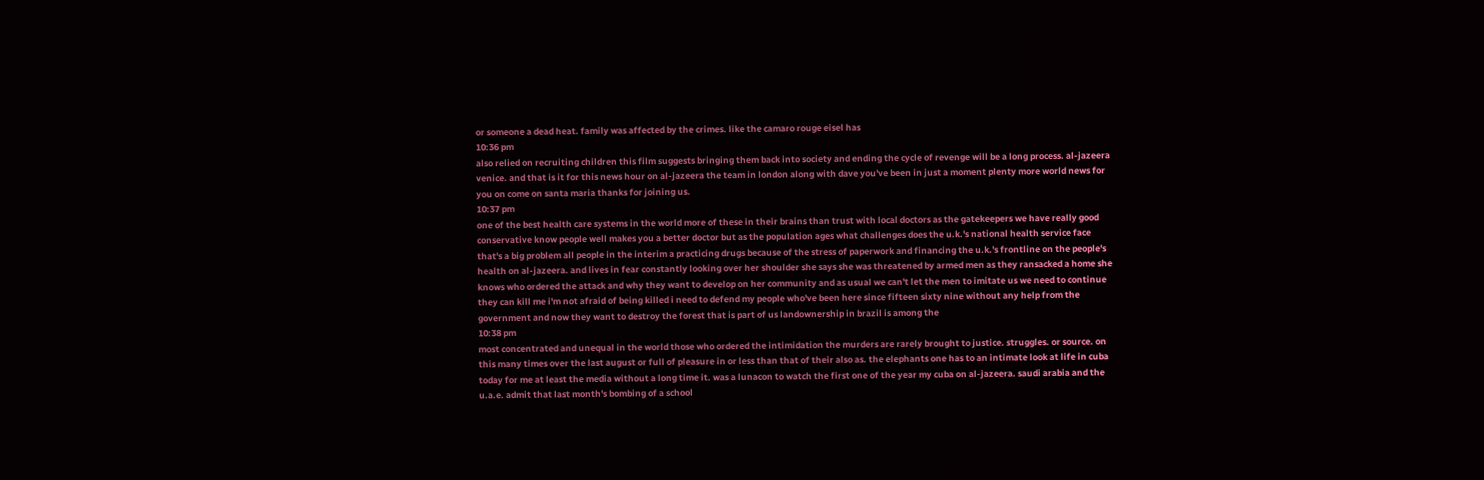or someone a dead heat. family was affected by the crimes. like the camaro rouge eisel has
10:36 pm
also relied on recruiting children this film suggests bringing them back into society and ending the cycle of revenge will be a long process. al-jazeera venice. and that is it for this news hour on al-jazeera the team in london along with dave you've been in just a moment plenty more world news for you on come on santa maria thanks for joining us.
10:37 pm
one of the best health care systems in the world more of these in their brains than trust with local doctors as the gatekeepers we have really good conservative know people well makes you a better doctor but as the population ages what challenges does the u.k.'s national health service face that's a big problem all people in the interim a practicing drugs because of the stress of paperwork and financing the u.k.'s frontline on the people's health on al-jazeera. and lives in fear constantly looking over her shoulder she says she was threatened by armed men as they ransacked a home she knows who ordered the attack and why they want to develop on her community and as usual we can't let the men to imitate us we need to continue they can kill me i'm not afraid of being killed i need to defend my people who've been here since fifteen sixty nine without any help from the government and now they want to destroy the forest that is part of us landownership in brazil is among the
10:38 pm
most concentrated and unequal in the world those who ordered the intimidation the murders are rarely brought to justice. struggles. or source. on this many times over the last august or full of pleasure in or less than that of their also as. the elephants one has to an intimate look at life in cuba today for me at least the media without a long time it. was a lunacon to watch the first one of the year my cuba on al-jazeera. saudi arabia and the u.a.e. admit that last month's bombing of a school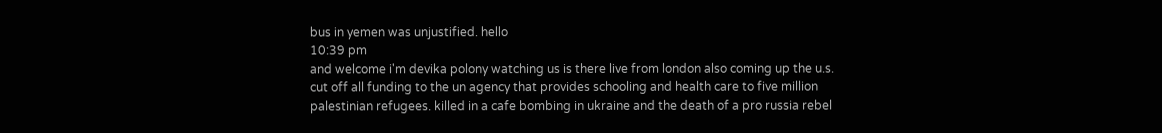bus in yemen was unjustified. hello
10:39 pm
and welcome i'm devika polony watching us is there live from london also coming up the u.s. cut off all funding to the un agency that provides schooling and health care to five million palestinian refugees. killed in a cafe bombing in ukraine and the death of a pro russia rebel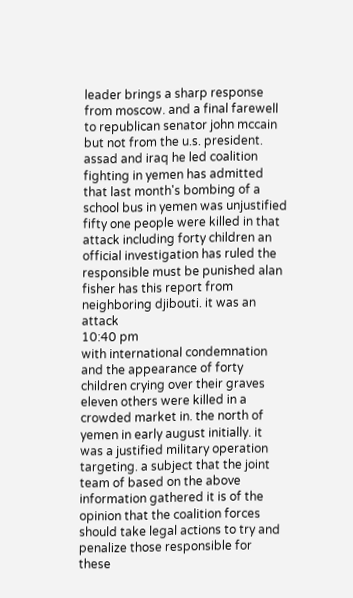leader brings a sharp response from moscow. and a final farewell to republican senator john mccain but not from the u.s. president. assad and iraq he led coalition fighting in yemen has admitted that last month's bombing of a school bus in yemen was unjustified fifty one people were killed in that attack including forty children an official investigation has ruled the responsible must be punished alan fisher has this report from neighboring djibouti. it was an attack
10:40 pm
with international condemnation and the appearance of forty children crying over their graves eleven others were killed in a crowded market in. the north of yemen in early august initially. it was a justified military operation targeting. a subject that the joint team of based on the above information gathered it is of the opinion that the coalition forces should take legal actions to try and penalize those responsible for these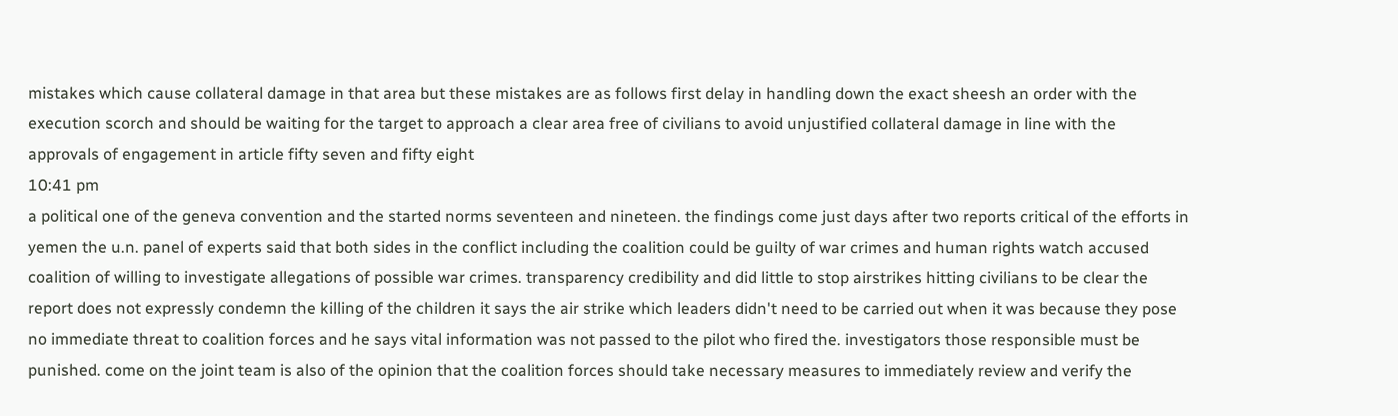mistakes which cause collateral damage in that area but these mistakes are as follows first delay in handling down the exact sheesh an order with the execution scorch and should be waiting for the target to approach a clear area free of civilians to avoid unjustified collateral damage in line with the approvals of engagement in article fifty seven and fifty eight
10:41 pm
a political one of the geneva convention and the started norms seventeen and nineteen. the findings come just days after two reports critical of the efforts in yemen the u.n. panel of experts said that both sides in the conflict including the coalition could be guilty of war crimes and human rights watch accused coalition of willing to investigate allegations of possible war crimes. transparency credibility and did little to stop airstrikes hitting civilians to be clear the report does not expressly condemn the killing of the children it says the air strike which leaders didn't need to be carried out when it was because they pose no immediate threat to coalition forces and he says vital information was not passed to the pilot who fired the. investigators those responsible must be punished. come on the joint team is also of the opinion that the coalition forces should take necessary measures to immediately review and verify the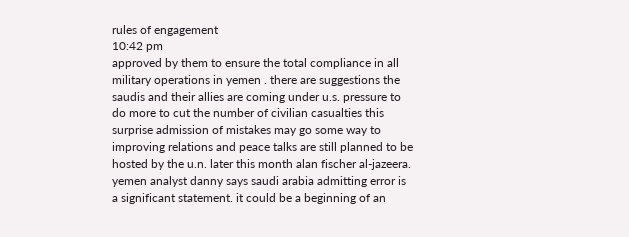rules of engagement
10:42 pm
approved by them to ensure the total compliance in all military operations in yemen . there are suggestions the saudis and their allies are coming under u.s. pressure to do more to cut the number of civilian casualties this surprise admission of mistakes may go some way to improving relations and peace talks are still planned to be hosted by the u.n. later this month alan fischer al-jazeera. yemen analyst danny says saudi arabia admitting error is a significant statement. it could be a beginning of an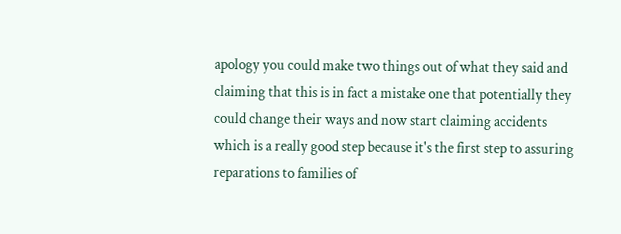apology you could make two things out of what they said and claiming that this is in fact a mistake one that potentially they could change their ways and now start claiming accidents which is a really good step because it's the first step to assuring reparations to families of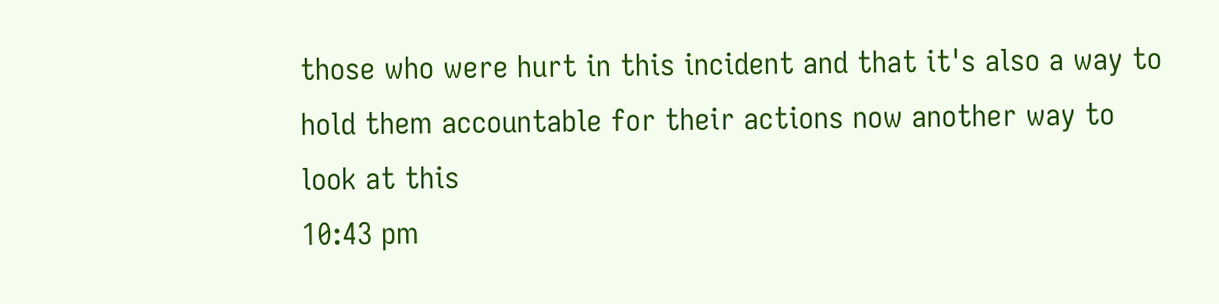those who were hurt in this incident and that it's also a way to hold them accountable for their actions now another way to look at this
10:43 pm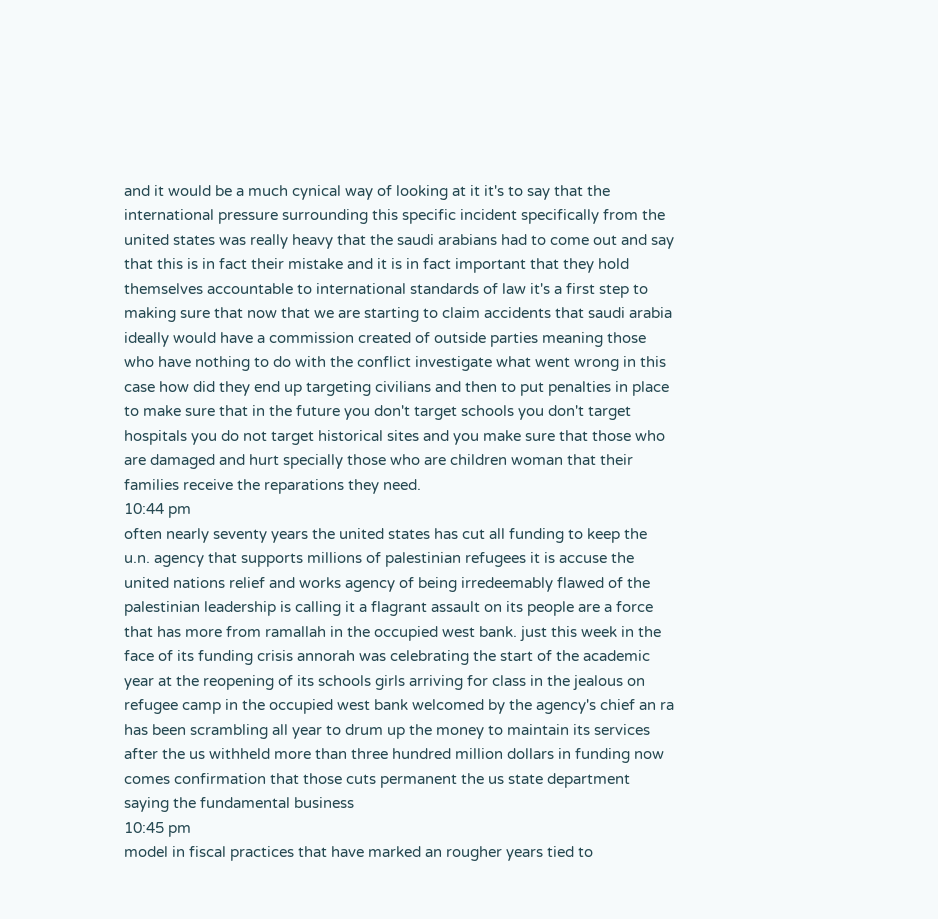and it would be a much cynical way of looking at it it's to say that the international pressure surrounding this specific incident specifically from the united states was really heavy that the saudi arabians had to come out and say that this is in fact their mistake and it is in fact important that they hold themselves accountable to international standards of law it's a first step to making sure that now that we are starting to claim accidents that saudi arabia ideally would have a commission created of outside parties meaning those who have nothing to do with the conflict investigate what went wrong in this case how did they end up targeting civilians and then to put penalties in place to make sure that in the future you don't target schools you don't target hospitals you do not target historical sites and you make sure that those who are damaged and hurt specially those who are children woman that their families receive the reparations they need.
10:44 pm
often nearly seventy years the united states has cut all funding to keep the u.n. agency that supports millions of palestinian refugees it is accuse the united nations relief and works agency of being irredeemably flawed of the palestinian leadership is calling it a flagrant assault on its people are a force that has more from ramallah in the occupied west bank. just this week in the face of its funding crisis annorah was celebrating the start of the academic year at the reopening of its schools girls arriving for class in the jealous on refugee camp in the occupied west bank welcomed by the agency's chief an ra has been scrambling all year to drum up the money to maintain its services after the us withheld more than three hundred million dollars in funding now comes confirmation that those cuts permanent the us state department saying the fundamental business
10:45 pm
model in fiscal practices that have marked an rougher years tied to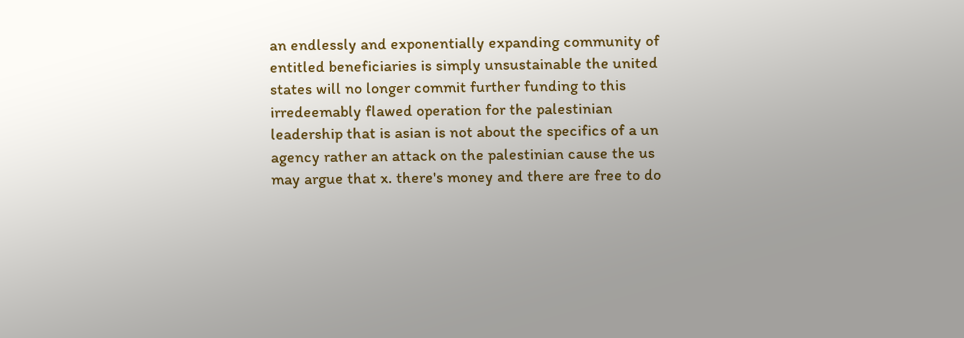an endlessly and exponentially expanding community of entitled beneficiaries is simply unsustainable the united states will no longer commit further funding to this irredeemably flawed operation for the palestinian leadership that is asian is not about the specifics of a un agency rather an attack on the palestinian cause the us may argue that x. there's money and there are free to do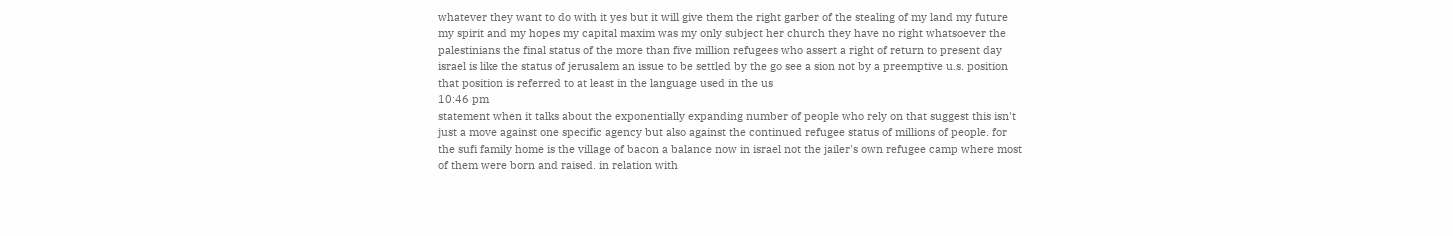whatever they want to do with it yes but it will give them the right garber of the stealing of my land my future my spirit and my hopes my capital maxim was my only subject her church they have no right whatsoever the palestinians the final status of the more than five million refugees who assert a right of return to present day israel is like the status of jerusalem an issue to be settled by the go see a sion not by a preemptive u.s. position that position is referred to at least in the language used in the us
10:46 pm
statement when it talks about the exponentially expanding number of people who rely on that suggest this isn't just a move against one specific agency but also against the continued refugee status of millions of people. for the sufi family home is the village of bacon a balance now in israel not the jailer's own refugee camp where most of them were born and raised. in relation with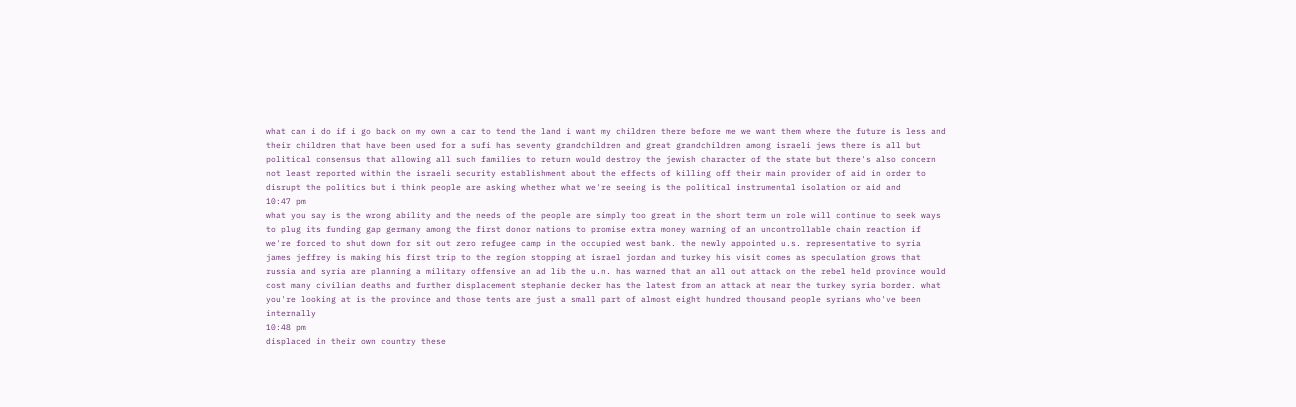what can i do if i go back on my own a car to tend the land i want my children there before me we want them where the future is less and their children that have been used for a sufi has seventy grandchildren and great grandchildren among israeli jews there is all but political consensus that allowing all such families to return would destroy the jewish character of the state but there's also concern not least reported within the israeli security establishment about the effects of killing off their main provider of aid in order to disrupt the politics but i think people are asking whether what we're seeing is the political instrumental isolation or aid and
10:47 pm
what you say is the wrong ability and the needs of the people are simply too great in the short term un role will continue to seek ways to plug its funding gap germany among the first donor nations to promise extra money warning of an uncontrollable chain reaction if we're forced to shut down for sit out zero refugee camp in the occupied west bank. the newly appointed u.s. representative to syria james jeffrey is making his first trip to the region stopping at israel jordan and turkey his visit comes as speculation grows that russia and syria are planning a military offensive an ad lib the u.n. has warned that an all out attack on the rebel held province would cost many civilian deaths and further displacement stephanie decker has the latest from an attack at near the turkey syria border. what you're looking at is the province and those tents are just a small part of almost eight hundred thousand people syrians who've been internally
10:48 pm
displaced in their own country these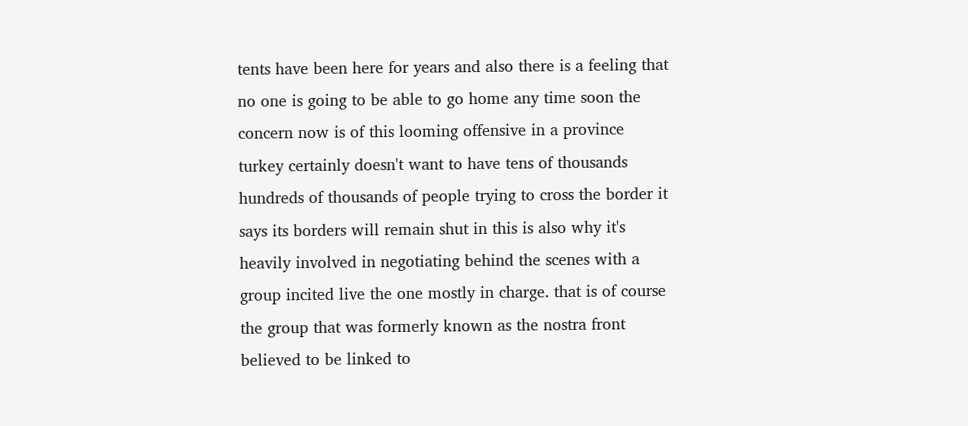tents have been here for years and also there is a feeling that no one is going to be able to go home any time soon the concern now is of this looming offensive in a province turkey certainly doesn't want to have tens of thousands hundreds of thousands of people trying to cross the border it says its borders will remain shut in this is also why it's heavily involved in negotiating behind the scenes with a group incited live the one mostly in charge. that is of course the group that was formerly known as the nostra front believed to be linked to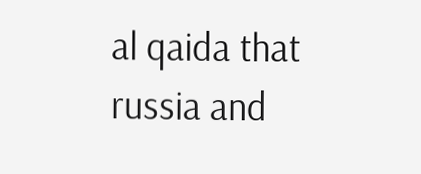al qaida that russia and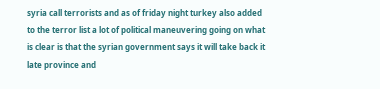syria call terrorists and as of friday night turkey also added to the terror list a lot of political maneuvering going on what is clear is that the syrian government says it will take back it late province and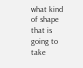what kind of shape that is going to take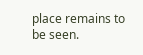place remains to be seen.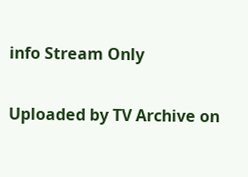info Stream Only

Uploaded by TV Archive on